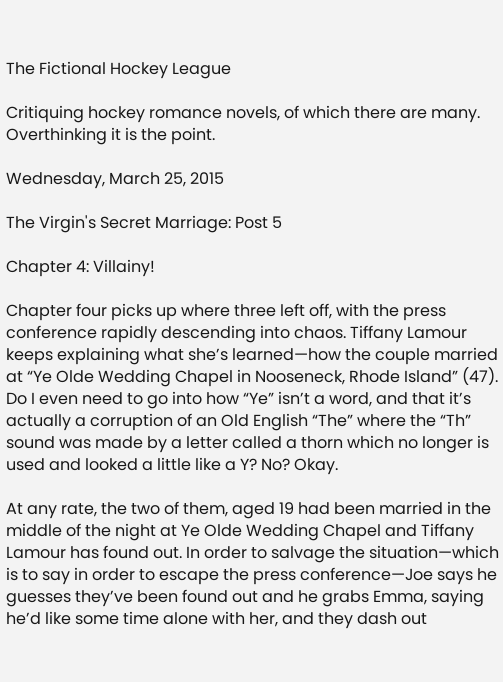The Fictional Hockey League

Critiquing hockey romance novels, of which there are many. Overthinking it is the point.

Wednesday, March 25, 2015

The Virgin's Secret Marriage: Post 5

Chapter 4: Villainy!

Chapter four picks up where three left off, with the press conference rapidly descending into chaos. Tiffany Lamour keeps explaining what she’s learned—how the couple married at “Ye Olde Wedding Chapel in Nooseneck, Rhode Island” (47).  Do I even need to go into how “Ye” isn’t a word, and that it’s actually a corruption of an Old English “The” where the “Th” sound was made by a letter called a thorn which no longer is used and looked a little like a Y? No? Okay.

At any rate, the two of them, aged 19 had been married in the middle of the night at Ye Olde Wedding Chapel and Tiffany Lamour has found out. In order to salvage the situation—which is to say in order to escape the press conference—Joe says he guesses they’ve been found out and he grabs Emma, saying he’d like some time alone with her, and they dash out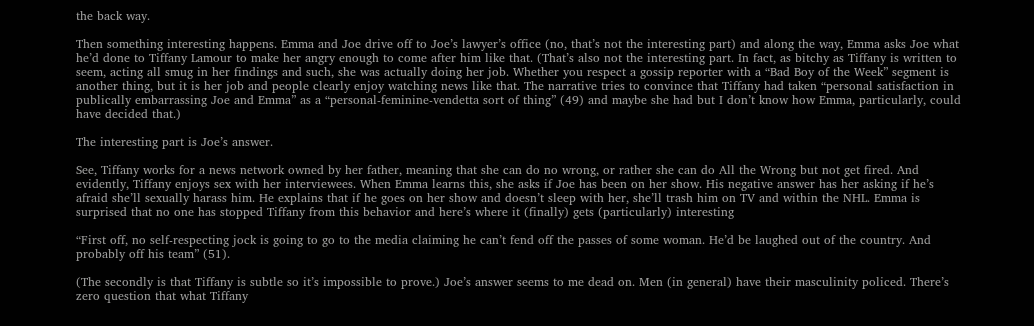the back way.

Then something interesting happens. Emma and Joe drive off to Joe’s lawyer’s office (no, that’s not the interesting part) and along the way, Emma asks Joe what he’d done to Tiffany Lamour to make her angry enough to come after him like that. (That’s also not the interesting part. In fact, as bitchy as Tiffany is written to seem, acting all smug in her findings and such, she was actually doing her job. Whether you respect a gossip reporter with a “Bad Boy of the Week” segment is another thing, but it is her job and people clearly enjoy watching news like that. The narrative tries to convince that Tiffany had taken “personal satisfaction in publically embarrassing Joe and Emma” as a “personal-feminine-vendetta sort of thing” (49) and maybe she had but I don’t know how Emma, particularly, could have decided that.)

The interesting part is Joe’s answer.

See, Tiffany works for a news network owned by her father, meaning that she can do no wrong, or rather she can do All the Wrong but not get fired. And evidently, Tiffany enjoys sex with her interviewees. When Emma learns this, she asks if Joe has been on her show. His negative answer has her asking if he’s afraid she’ll sexually harass him. He explains that if he goes on her show and doesn’t sleep with her, she’ll trash him on TV and within the NHL. Emma is surprised that no one has stopped Tiffany from this behavior and here’s where it (finally) gets (particularly) interesting

“First off, no self-respecting jock is going to go to the media claiming he can’t fend off the passes of some woman. He’d be laughed out of the country. And probably off his team” (51).

(The secondly is that Tiffany is subtle so it’s impossible to prove.) Joe’s answer seems to me dead on. Men (in general) have their masculinity policed. There’s zero question that what Tiffany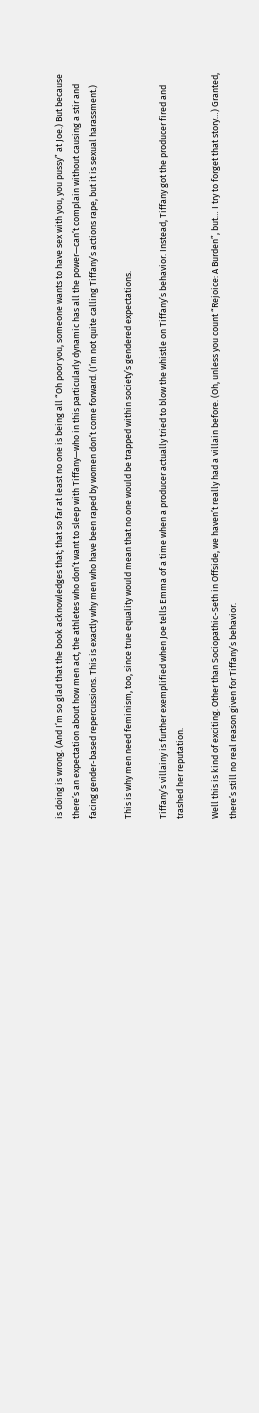is doing is wrong. (And I’m so glad that the book acknowledges that; that so far at least no one is being all “Oh poor you, someone wants to have sex with you, you pussy” at Joe.) But because there’s an expectation about how men act, the athletes who don’t want to sleep with Tiffany—who in this particularly dynamic has all the power—can’t complain without causing a stir and facing gender-based repercussions. This is exactly why men who have been raped by women don’t come forward. (I’m not quite calling Tiffany’s actions rape, but it is sexual harassment.)

This is why men need feminism, too, since true equality would mean that no one would be trapped within society’s gendered expectations.

Tiffany’s villainy is further exemplified when Joe tells Emma of a time when a producer actually tried to blow the whistle on Tiffany’s behavior. Instead, Tiffany got the producer fired and trashed her reputation.

Well this is kind of exciting. Other than Sociopathic-Seth in Offside, we haven’t really had a villain before. (Oh, unless you count “Rejoice: A Burden”, but… I try to forget that story…) Granted, there’s still no real reason given for Tiffany’s behavior.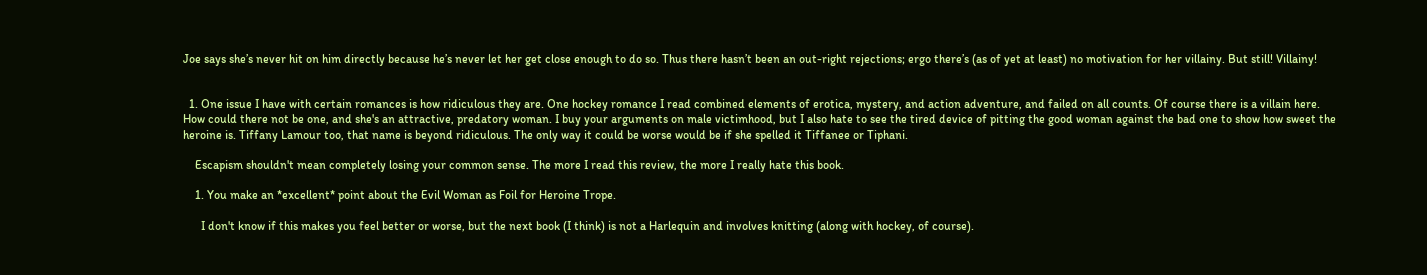Joe says she’s never hit on him directly because he’s never let her get close enough to do so. Thus there hasn’t been an out-right rejections; ergo there’s (as of yet at least) no motivation for her villainy. But still! Villainy!


  1. One issue I have with certain romances is how ridiculous they are. One hockey romance I read combined elements of erotica, mystery, and action adventure, and failed on all counts. Of course there is a villain here. How could there not be one, and she's an attractive, predatory woman. I buy your arguments on male victimhood, but I also hate to see the tired device of pitting the good woman against the bad one to show how sweet the heroine is. Tiffany Lamour too, that name is beyond ridiculous. The only way it could be worse would be if she spelled it Tiffanee or Tiphani.

    Escapism shouldn't mean completely losing your common sense. The more I read this review, the more I really hate this book.

    1. You make an *excellent* point about the Evil Woman as Foil for Heroine Trope.

      I don't know if this makes you feel better or worse, but the next book (I think) is not a Harlequin and involves knitting (along with hockey, of course).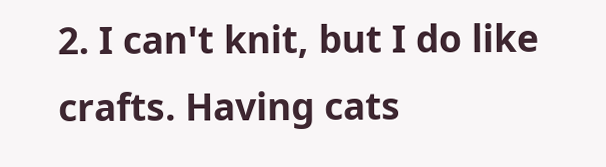2. I can't knit, but I do like crafts. Having cats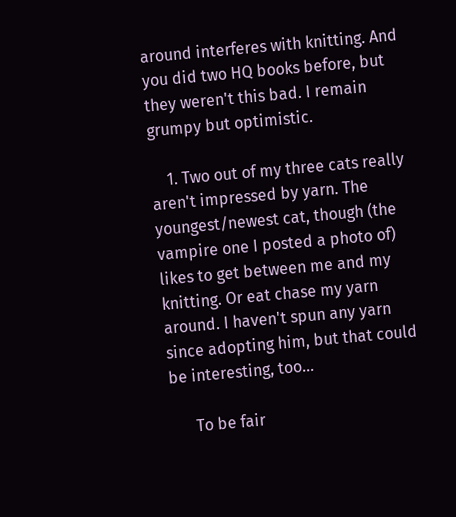around interferes with knitting. And you did two HQ books before, but they weren't this bad. I remain grumpy but optimistic.

    1. Two out of my three cats really aren't impressed by yarn. The youngest/newest cat, though (the vampire one I posted a photo of) likes to get between me and my knitting. Or eat chase my yarn around. I haven't spun any yarn since adopting him, but that could be interesting, too...

      To be fair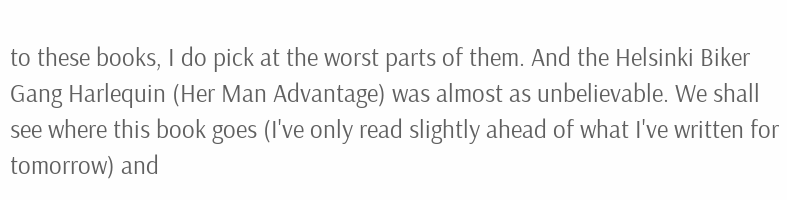to these books, I do pick at the worst parts of them. And the Helsinki Biker Gang Harlequin (Her Man Advantage) was almost as unbelievable. We shall see where this book goes (I've only read slightly ahead of what I've written for tomorrow) and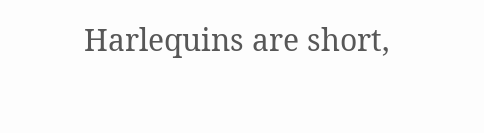Harlequins are short,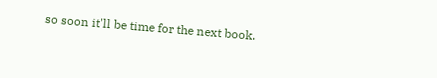so soon it'll be time for the next book.